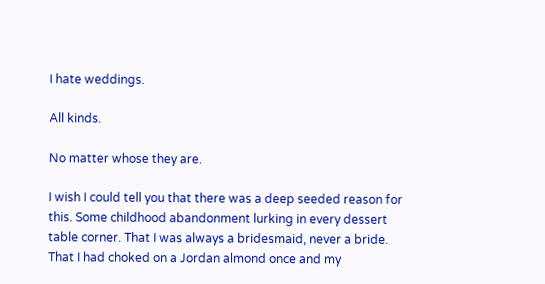I hate weddings.

All kinds.

No matter whose they are.

I wish I could tell you that there was a deep seeded reason for this. Some childhood abandonment lurking in every dessert table corner. That I was always a bridesmaid, never a bride. That I had choked on a Jordan almond once and my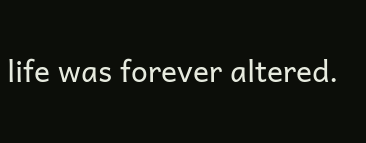life was forever altered.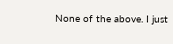None of the above. I just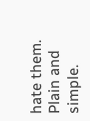hate them. Plain and simple.